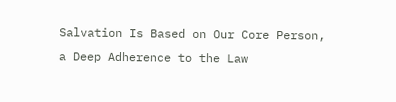Salvation Is Based on Our Core Person, a Deep Adherence to the Law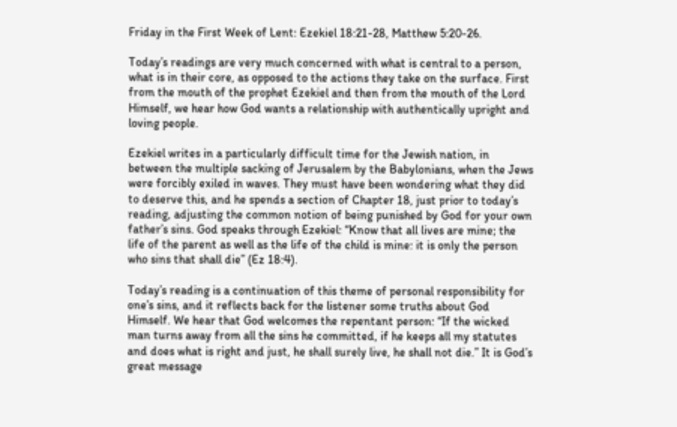Friday in the First Week of Lent: Ezekiel 18:21-28, Matthew 5:20-26.

Today’s readings are very much concerned with what is central to a person, what is in their core, as opposed to the actions they take on the surface. First from the mouth of the prophet Ezekiel and then from the mouth of the Lord Himself, we hear how God wants a relationship with authentically upright and loving people.

Ezekiel writes in a particularly difficult time for the Jewish nation, in between the multiple sacking of Jerusalem by the Babylonians, when the Jews were forcibly exiled in waves. They must have been wondering what they did to deserve this, and he spends a section of Chapter 18, just prior to today’s reading, adjusting the common notion of being punished by God for your own father’s sins. God speaks through Ezekiel: “Know that all lives are mine; the life of the parent as well as the life of the child is mine: it is only the person who sins that shall die” (Ez 18:4).

Today’s reading is a continuation of this theme of personal responsibility for one’s sins, and it reflects back for the listener some truths about God Himself. We hear that God welcomes the repentant person: “If the wicked man turns away from all the sins he committed, if he keeps all my statutes and does what is right and just, he shall surely live, he shall not die.” It is God’s great message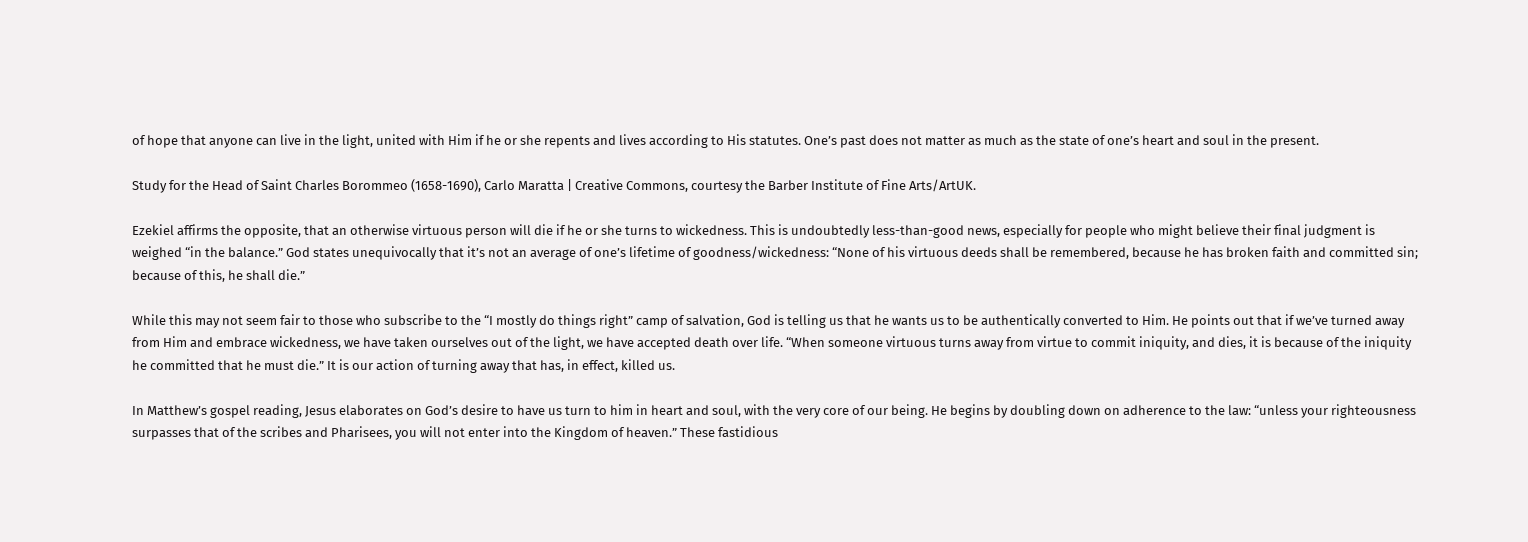of hope that anyone can live in the light, united with Him if he or she repents and lives according to His statutes. One’s past does not matter as much as the state of one’s heart and soul in the present.

Study for the Head of Saint Charles Borommeo (1658-1690), Carlo Maratta | Creative Commons, courtesy the Barber Institute of Fine Arts/ArtUK.

Ezekiel affirms the opposite, that an otherwise virtuous person will die if he or she turns to wickedness. This is undoubtedly less-than-good news, especially for people who might believe their final judgment is weighed “in the balance.” God states unequivocally that it’s not an average of one’s lifetime of goodness/wickedness: “None of his virtuous deeds shall be remembered, because he has broken faith and committed sin; because of this, he shall die.”

While this may not seem fair to those who subscribe to the “I mostly do things right” camp of salvation, God is telling us that he wants us to be authentically converted to Him. He points out that if we’ve turned away from Him and embrace wickedness, we have taken ourselves out of the light, we have accepted death over life. “When someone virtuous turns away from virtue to commit iniquity, and dies, it is because of the iniquity he committed that he must die.” It is our action of turning away that has, in effect, killed us.

In Matthew’s gospel reading, Jesus elaborates on God’s desire to have us turn to him in heart and soul, with the very core of our being. He begins by doubling down on adherence to the law: “unless your righteousness surpasses that of the scribes and Pharisees, you will not enter into the Kingdom of heaven.” These fastidious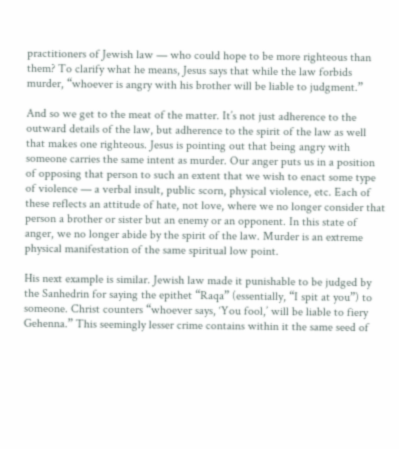practitioners of Jewish law — who could hope to be more righteous than them? To clarify what he means, Jesus says that while the law forbids murder, “whoever is angry with his brother will be liable to judgment.”

And so we get to the meat of the matter. It’s not just adherence to the outward details of the law, but adherence to the spirit of the law as well that makes one righteous. Jesus is pointing out that being angry with someone carries the same intent as murder. Our anger puts us in a position of opposing that person to such an extent that we wish to enact some type of violence — a verbal insult, public scorn, physical violence, etc. Each of these reflects an attitude of hate, not love, where we no longer consider that person a brother or sister but an enemy or an opponent. In this state of anger, we no longer abide by the spirit of the law. Murder is an extreme physical manifestation of the same spiritual low point.

His next example is similar. Jewish law made it punishable to be judged by the Sanhedrin for saying the epithet “Raqa” (essentially, “I spit at you”) to someone. Christ counters “whoever says, ‘You fool,’ will be liable to fiery Gehenna.” This seemingly lesser crime contains within it the same seed of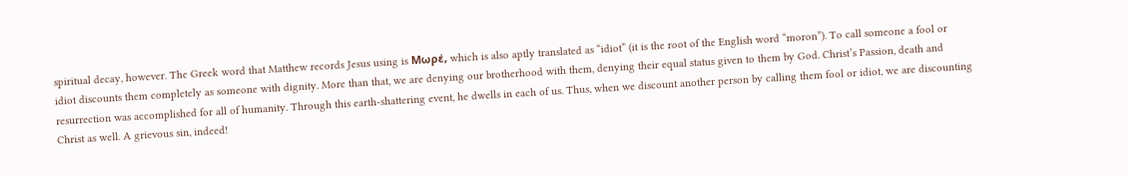spiritual decay, however. The Greek word that Matthew records Jesus using is Μωρέ, which is also aptly translated as “idiot” (it is the root of the English word “moron”). To call someone a fool or idiot discounts them completely as someone with dignity. More than that, we are denying our brotherhood with them, denying their equal status given to them by God. Christ’s Passion, death and resurrection was accomplished for all of humanity. Through this earth-shattering event, he dwells in each of us. Thus, when we discount another person by calling them fool or idiot, we are discounting Christ as well. A grievous sin, indeed!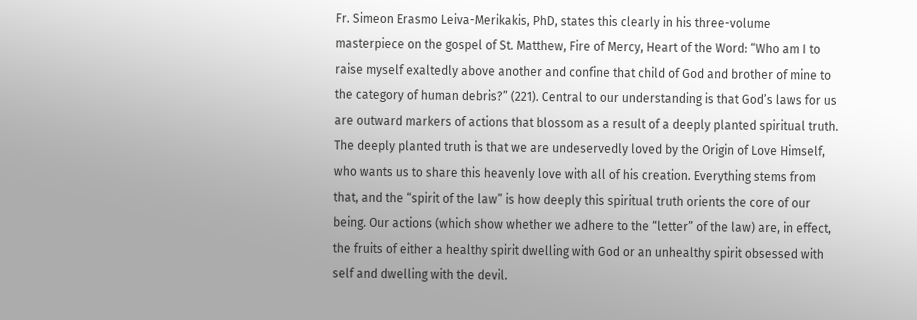Fr. Simeon Erasmo Leiva-Merikakis, PhD, states this clearly in his three-volume masterpiece on the gospel of St. Matthew, Fire of Mercy, Heart of the Word: “Who am I to raise myself exaltedly above another and confine that child of God and brother of mine to the category of human debris?” (221). Central to our understanding is that God’s laws for us are outward markers of actions that blossom as a result of a deeply planted spiritual truth. The deeply planted truth is that we are undeservedly loved by the Origin of Love Himself, who wants us to share this heavenly love with all of his creation. Everything stems from that, and the “spirit of the law” is how deeply this spiritual truth orients the core of our being. Our actions (which show whether we adhere to the “letter” of the law) are, in effect, the fruits of either a healthy spirit dwelling with God or an unhealthy spirit obsessed with self and dwelling with the devil.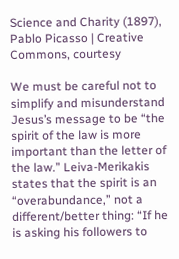Science and Charity (1897), Pablo Picasso | Creative Commons, courtesy

We must be careful not to simplify and misunderstand Jesus’s message to be “the spirit of the law is more important than the letter of the law.” Leiva-Merikakis states that the spirit is an “overabundance,” not a different/better thing: “If he is asking his followers to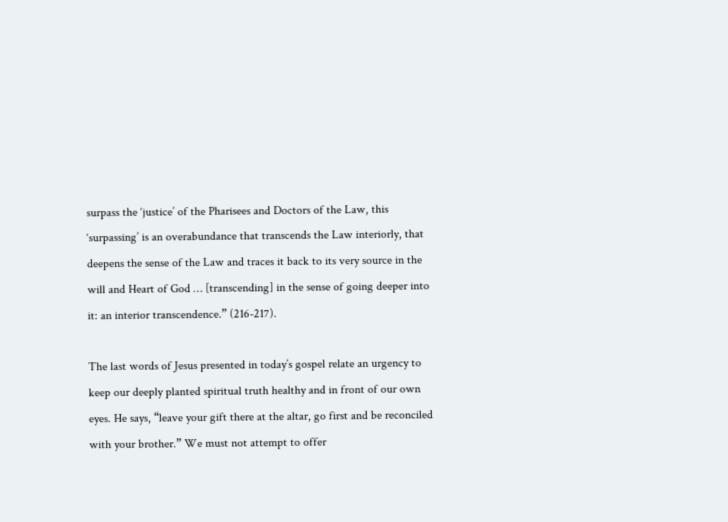surpass the ‘justice’ of the Pharisees and Doctors of the Law, this ‘surpassing’ is an overabundance that transcends the Law interiorly, that deepens the sense of the Law and traces it back to its very source in the will and Heart of God … [transcending] in the sense of going deeper into it: an interior transcendence.” (216-217).

The last words of Jesus presented in today’s gospel relate an urgency to keep our deeply planted spiritual truth healthy and in front of our own eyes. He says, “leave your gift there at the altar, go first and be reconciled with your brother.” We must not attempt to offer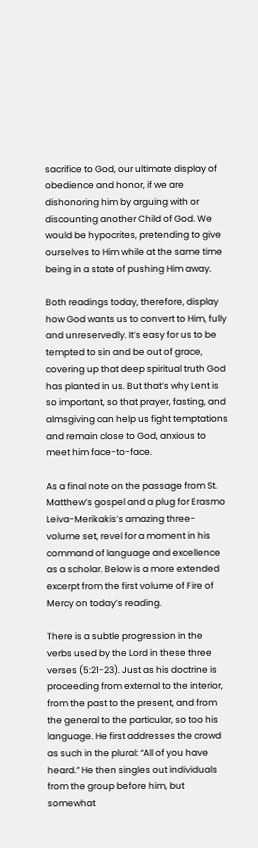sacrifice to God, our ultimate display of obedience and honor, if we are dishonoring him by arguing with or discounting another Child of God. We would be hypocrites, pretending to give ourselves to Him while at the same time being in a state of pushing Him away.

Both readings today, therefore, display how God wants us to convert to Him, fully and unreservedly. It’s easy for us to be tempted to sin and be out of grace, covering up that deep spiritual truth God has planted in us. But that’s why Lent is so important, so that prayer, fasting, and almsgiving can help us fight temptations and remain close to God, anxious to meet him face-to-face.

As a final note on the passage from St. Matthew’s gospel and a plug for Erasmo Leiva-Merikakis’s amazing three-volume set, revel for a moment in his command of language and excellence as a scholar. Below is a more extended excerpt from the first volume of Fire of Mercy on today’s reading.

There is a subtle progression in the verbs used by the Lord in these three verses (5:21-23). Just as his doctrine is proceeding from external to the interior, from the past to the present, and from the general to the particular, so too his language. He first addresses the crowd as such in the plural: “All of you have heard.” He then singles out individuals from the group before him, but somewhat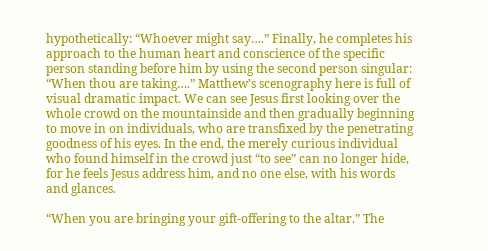hypothetically: “Whoever might say….” Finally, he completes his approach to the human heart and conscience of the specific person standing before him by using the second person singular: “When thou are taking….” Matthew’s scenography here is full of visual dramatic impact. We can see Jesus first looking over the whole crowd on the mountainside and then gradually beginning to move in on individuals, who are transfixed by the penetrating goodness of his eyes. In the end, the merely curious individual who found himself in the crowd just “to see” can no longer hide, for he feels Jesus address him, and no one else, with his words and glances.

“When you are bringing your gift-offering to the altar.” The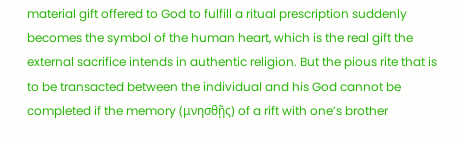material gift offered to God to fulfill a ritual prescription suddenly becomes the symbol of the human heart, which is the real gift the external sacrifice intends in authentic religion. But the pious rite that is to be transacted between the individual and his God cannot be completed if the memory (μνησθῇς) of a rift with one’s brother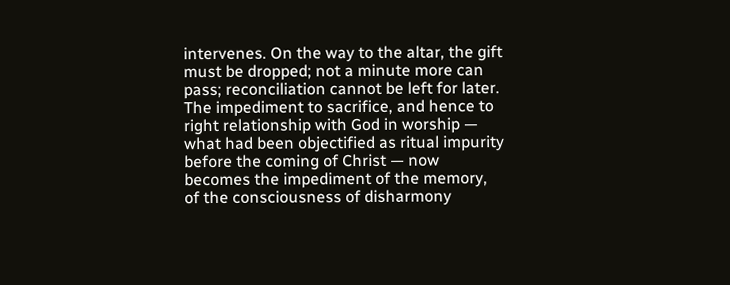intervenes. On the way to the altar, the gift must be dropped; not a minute more can pass; reconciliation cannot be left for later. The impediment to sacrifice, and hence to right relationship with God in worship — what had been objectified as ritual impurity before the coming of Christ — now becomes the impediment of the memory, of the consciousness of disharmony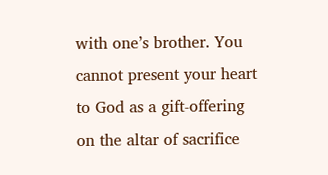with one’s brother. You cannot present your heart to God as a gift-offering on the altar of sacrifice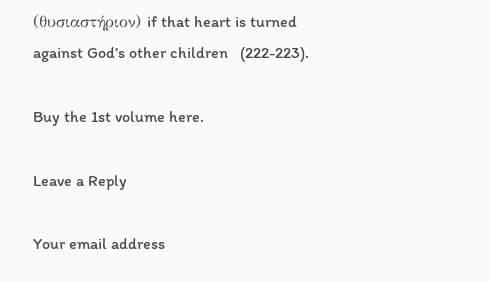(θυσιαστήριον) if that heart is turned against God’s other children   (222-223).

Buy the 1st volume here.

Leave a Reply

Your email address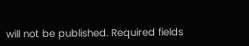will not be published. Required fields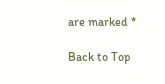are marked *

Back to Top